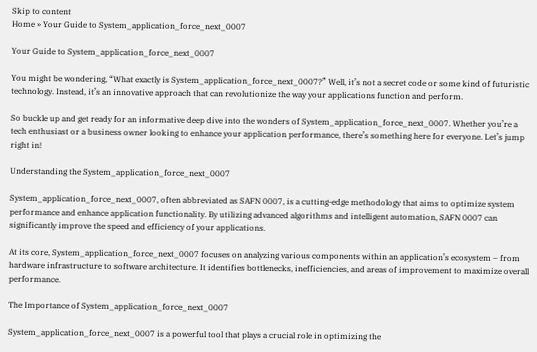Skip to content
Home » Your Guide to System_application_force_next_0007

Your Guide to System_application_force_next_0007

You might be wondering, “What exactly is System_application_force_next_0007?” Well, it’s not a secret code or some kind of futuristic technology. Instead, it’s an innovative approach that can revolutionize the way your applications function and perform.

So buckle up and get ready for an informative deep dive into the wonders of System_application_force_next_0007. Whether you’re a tech enthusiast or a business owner looking to enhance your application performance, there’s something here for everyone. Let’s jump right in!

Understanding the System_application_force_next_0007

System_application_force_next_0007, often abbreviated as SAFN 0007, is a cutting-edge methodology that aims to optimize system performance and enhance application functionality. By utilizing advanced algorithms and intelligent automation, SAFN 0007 can significantly improve the speed and efficiency of your applications.

At its core, System_application_force_next_0007 focuses on analyzing various components within an application’s ecosystem – from hardware infrastructure to software architecture. It identifies bottlenecks, inefficiencies, and areas of improvement to maximize overall performance.

The Importance of System_application_force_next_0007

System_application_force_next_0007 is a powerful tool that plays a crucial role in optimizing the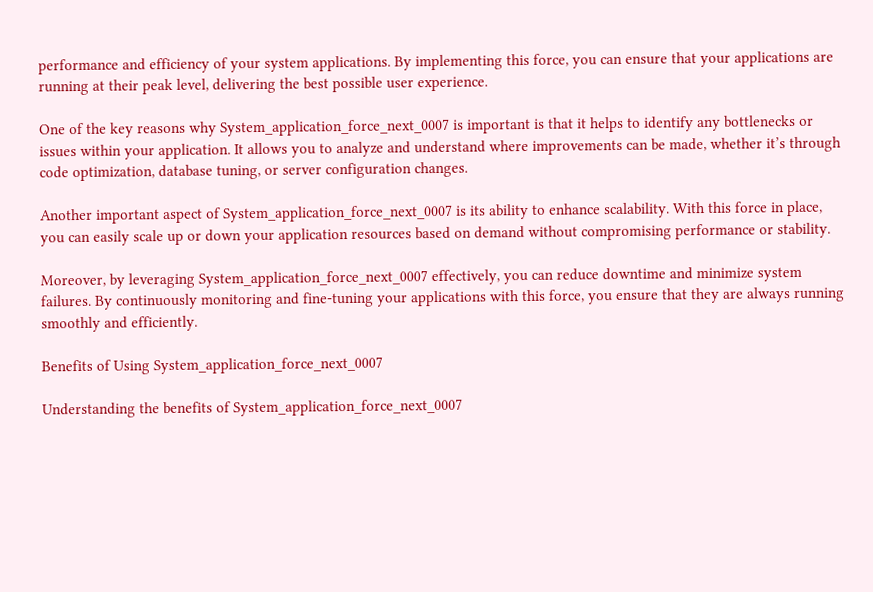performance and efficiency of your system applications. By implementing this force, you can ensure that your applications are running at their peak level, delivering the best possible user experience.

One of the key reasons why System_application_force_next_0007 is important is that it helps to identify any bottlenecks or issues within your application. It allows you to analyze and understand where improvements can be made, whether it’s through code optimization, database tuning, or server configuration changes.

Another important aspect of System_application_force_next_0007 is its ability to enhance scalability. With this force in place, you can easily scale up or down your application resources based on demand without compromising performance or stability.

Moreover, by leveraging System_application_force_next_0007 effectively, you can reduce downtime and minimize system failures. By continuously monitoring and fine-tuning your applications with this force, you ensure that they are always running smoothly and efficiently.

Benefits of Using System_application_force_next_0007

Understanding the benefits of System_application_force_next_0007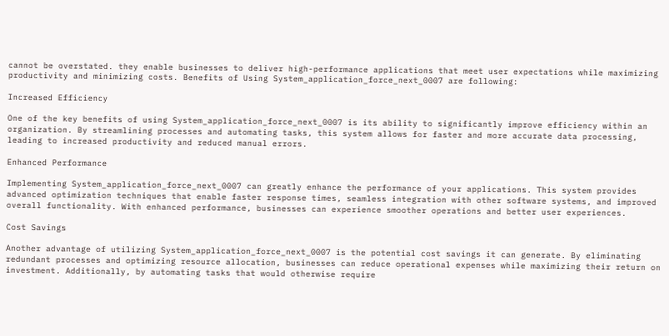cannot be overstated. they enable businesses to deliver high-performance applications that meet user expectations while maximizing productivity and minimizing costs. Benefits of Using System_application_force_next_0007 are following:

Increased Efficiency

One of the key benefits of using System_application_force_next_0007 is its ability to significantly improve efficiency within an organization. By streamlining processes and automating tasks, this system allows for faster and more accurate data processing, leading to increased productivity and reduced manual errors.

Enhanced Performance

Implementing System_application_force_next_0007 can greatly enhance the performance of your applications. This system provides advanced optimization techniques that enable faster response times, seamless integration with other software systems, and improved overall functionality. With enhanced performance, businesses can experience smoother operations and better user experiences.

Cost Savings

Another advantage of utilizing System_application_force_next_0007 is the potential cost savings it can generate. By eliminating redundant processes and optimizing resource allocation, businesses can reduce operational expenses while maximizing their return on investment. Additionally, by automating tasks that would otherwise require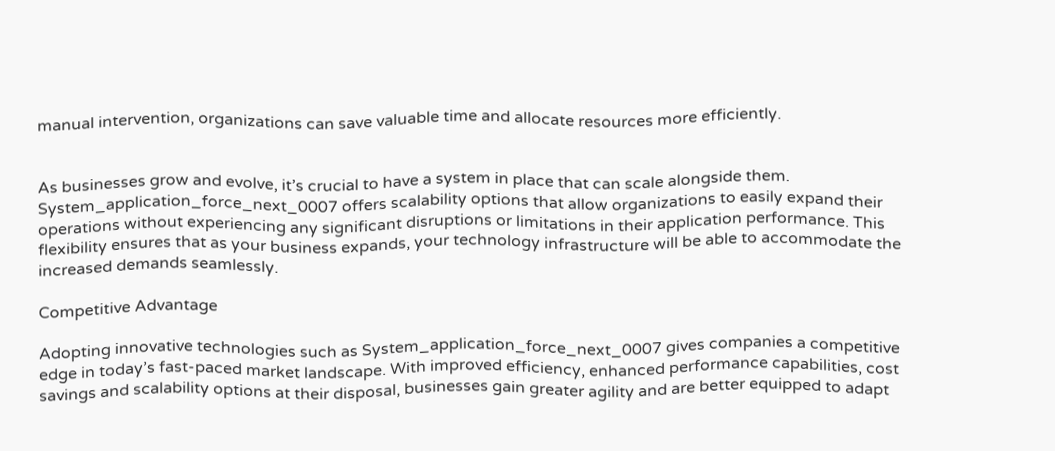manual intervention, organizations can save valuable time and allocate resources more efficiently.


As businesses grow and evolve, it’s crucial to have a system in place that can scale alongside them. System_application_force_next_0007 offers scalability options that allow organizations to easily expand their operations without experiencing any significant disruptions or limitations in their application performance. This flexibility ensures that as your business expands, your technology infrastructure will be able to accommodate the increased demands seamlessly.

Competitive Advantage

Adopting innovative technologies such as System_application_force_next_0007 gives companies a competitive edge in today’s fast-paced market landscape. With improved efficiency, enhanced performance capabilities, cost savings and scalability options at their disposal, businesses gain greater agility and are better equipped to adapt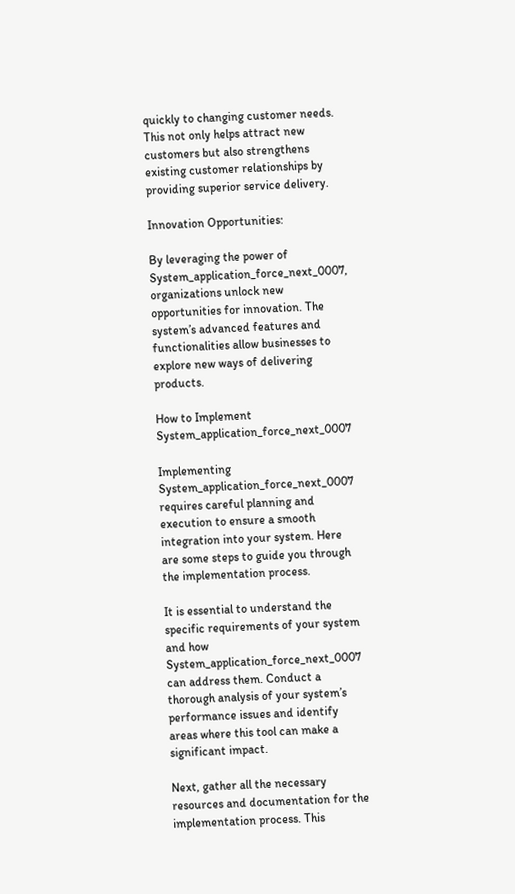quickly to changing customer needs. This not only helps attract new customers but also strengthens existing customer relationships by providing superior service delivery.

Innovation Opportunities:

By leveraging the power of System_application_force_next_0007, organizations unlock new opportunities for innovation. The system’s advanced features and functionalities allow businesses to explore new ways of delivering products.

How to Implement System_application_force_next_0007

Implementing System_application_force_next_0007 requires careful planning and execution to ensure a smooth integration into your system. Here are some steps to guide you through the implementation process.

It is essential to understand the specific requirements of your system and how System_application_force_next_0007 can address them. Conduct a thorough analysis of your system’s performance issues and identify areas where this tool can make a significant impact.

Next, gather all the necessary resources and documentation for the implementation process. This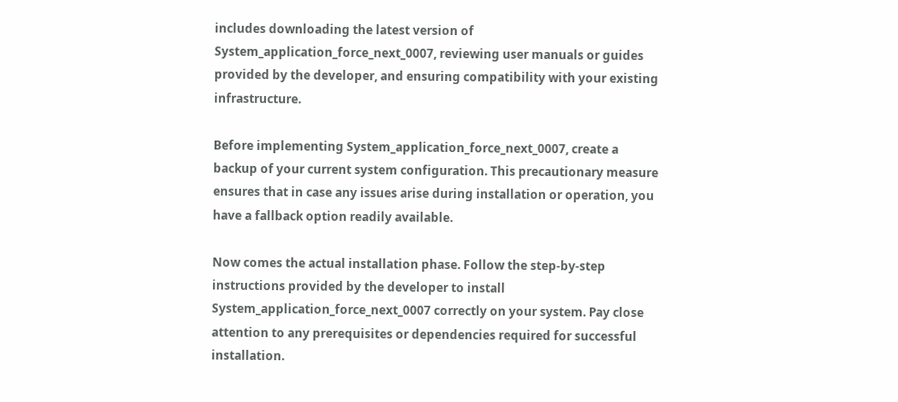includes downloading the latest version of System_application_force_next_0007, reviewing user manuals or guides provided by the developer, and ensuring compatibility with your existing infrastructure.

Before implementing System_application_force_next_0007, create a backup of your current system configuration. This precautionary measure ensures that in case any issues arise during installation or operation, you have a fallback option readily available.

Now comes the actual installation phase. Follow the step-by-step instructions provided by the developer to install System_application_force_next_0007 correctly on your system. Pay close attention to any prerequisites or dependencies required for successful installation.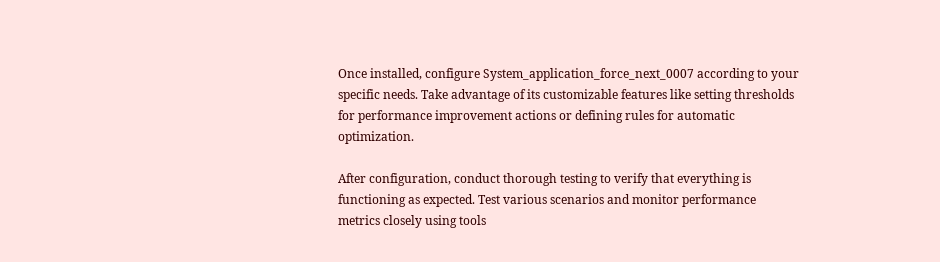Once installed, configure System_application_force_next_0007 according to your specific needs. Take advantage of its customizable features like setting thresholds for performance improvement actions or defining rules for automatic optimization.

After configuration, conduct thorough testing to verify that everything is functioning as expected. Test various scenarios and monitor performance metrics closely using tools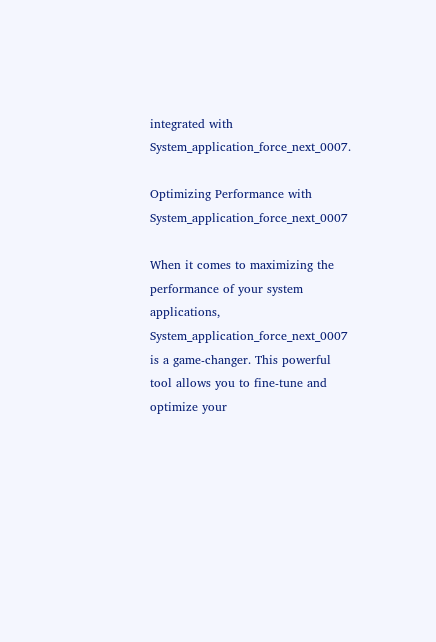integrated with System_application_force_next_0007.

Optimizing Performance with System_application_force_next_0007

When it comes to maximizing the performance of your system applications, System_application_force_next_0007 is a game-changer. This powerful tool allows you to fine-tune and optimize your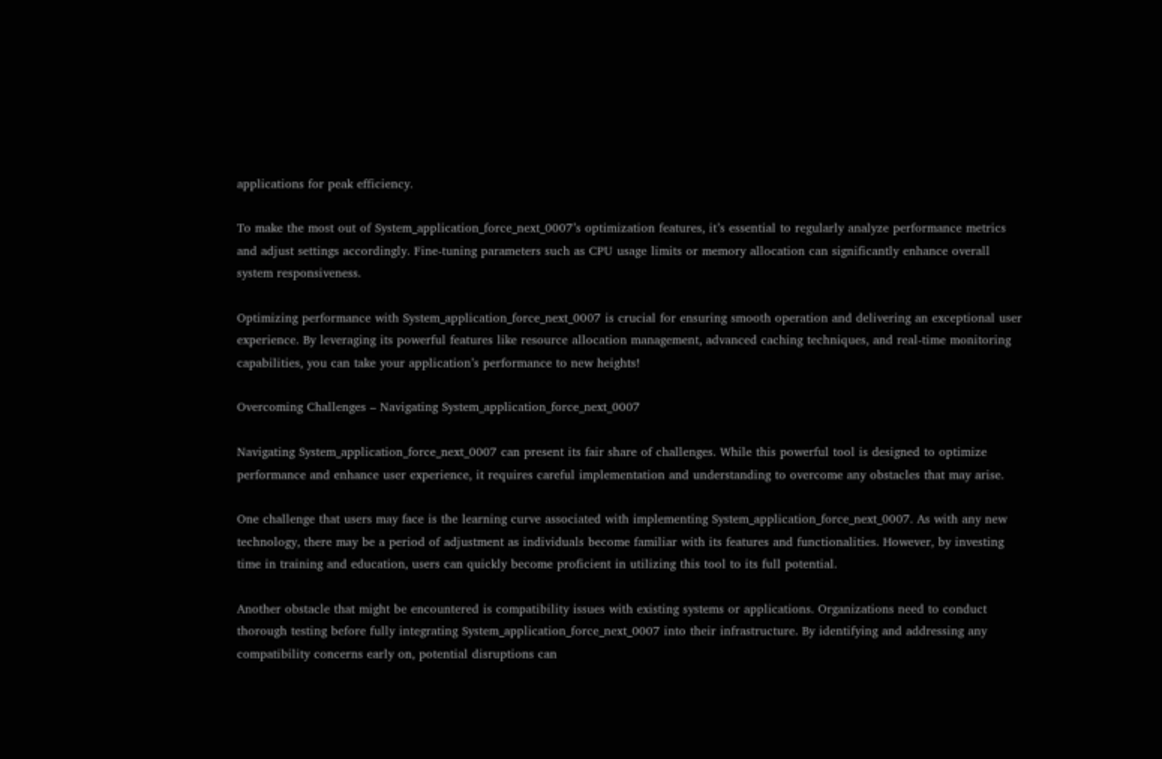applications for peak efficiency.

To make the most out of System_application_force_next_0007’s optimization features, it’s essential to regularly analyze performance metrics and adjust settings accordingly. Fine-tuning parameters such as CPU usage limits or memory allocation can significantly enhance overall system responsiveness.

Optimizing performance with System_application_force_next_0007 is crucial for ensuring smooth operation and delivering an exceptional user experience. By leveraging its powerful features like resource allocation management, advanced caching techniques, and real-time monitoring capabilities, you can take your application’s performance to new heights!

Overcoming Challenges – Navigating System_application_force_next_0007

Navigating System_application_force_next_0007 can present its fair share of challenges. While this powerful tool is designed to optimize performance and enhance user experience, it requires careful implementation and understanding to overcome any obstacles that may arise.

One challenge that users may face is the learning curve associated with implementing System_application_force_next_0007. As with any new technology, there may be a period of adjustment as individuals become familiar with its features and functionalities. However, by investing time in training and education, users can quickly become proficient in utilizing this tool to its full potential.

Another obstacle that might be encountered is compatibility issues with existing systems or applications. Organizations need to conduct thorough testing before fully integrating System_application_force_next_0007 into their infrastructure. By identifying and addressing any compatibility concerns early on, potential disruptions can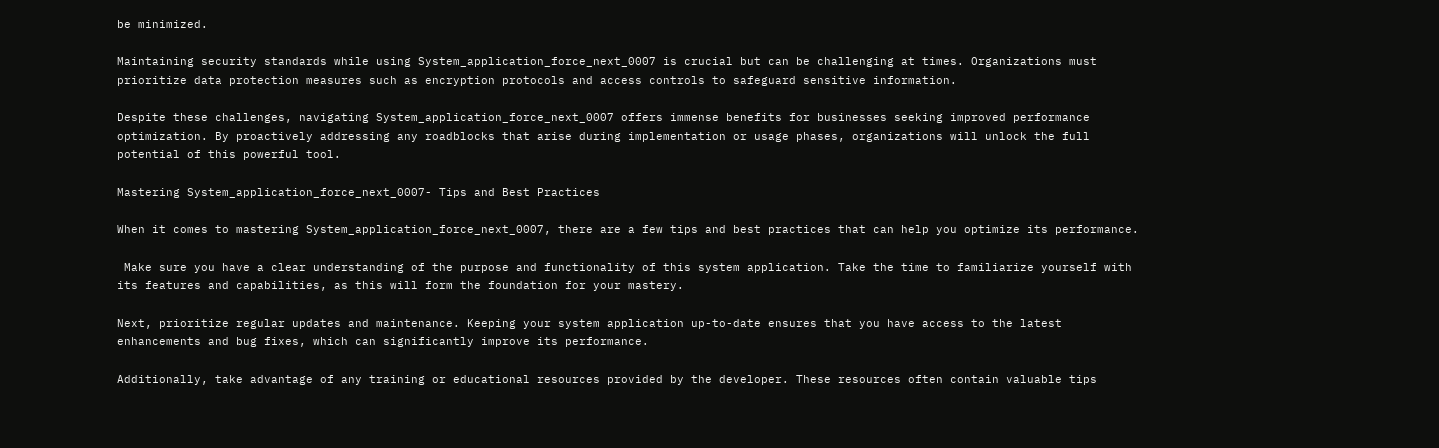be minimized.

Maintaining security standards while using System_application_force_next_0007 is crucial but can be challenging at times. Organizations must prioritize data protection measures such as encryption protocols and access controls to safeguard sensitive information.

Despite these challenges, navigating System_application_force_next_0007 offers immense benefits for businesses seeking improved performance optimization. By proactively addressing any roadblocks that arise during implementation or usage phases, organizations will unlock the full potential of this powerful tool.

Mastering System_application_force_next_0007- Tips and Best Practices

When it comes to mastering System_application_force_next_0007, there are a few tips and best practices that can help you optimize its performance.

 Make sure you have a clear understanding of the purpose and functionality of this system application. Take the time to familiarize yourself with its features and capabilities, as this will form the foundation for your mastery.

Next, prioritize regular updates and maintenance. Keeping your system application up-to-date ensures that you have access to the latest enhancements and bug fixes, which can significantly improve its performance.

Additionally, take advantage of any training or educational resources provided by the developer. These resources often contain valuable tips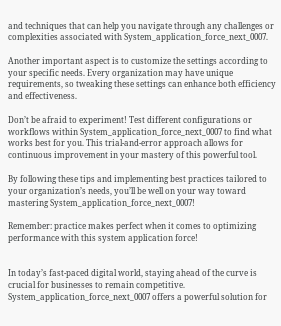and techniques that can help you navigate through any challenges or complexities associated with System_application_force_next_0007.

Another important aspect is to customize the settings according to your specific needs. Every organization may have unique requirements, so tweaking these settings can enhance both efficiency and effectiveness.

Don’t be afraid to experiment! Test different configurations or workflows within System_application_force_next_0007 to find what works best for you. This trial-and-error approach allows for continuous improvement in your mastery of this powerful tool.

By following these tips and implementing best practices tailored to your organization’s needs, you’ll be well on your way toward mastering System_application_force_next_0007!

Remember: practice makes perfect when it comes to optimizing performance with this system application force!


In today’s fast-paced digital world, staying ahead of the curve is crucial for businesses to remain competitive. System_application_force_next_0007 offers a powerful solution for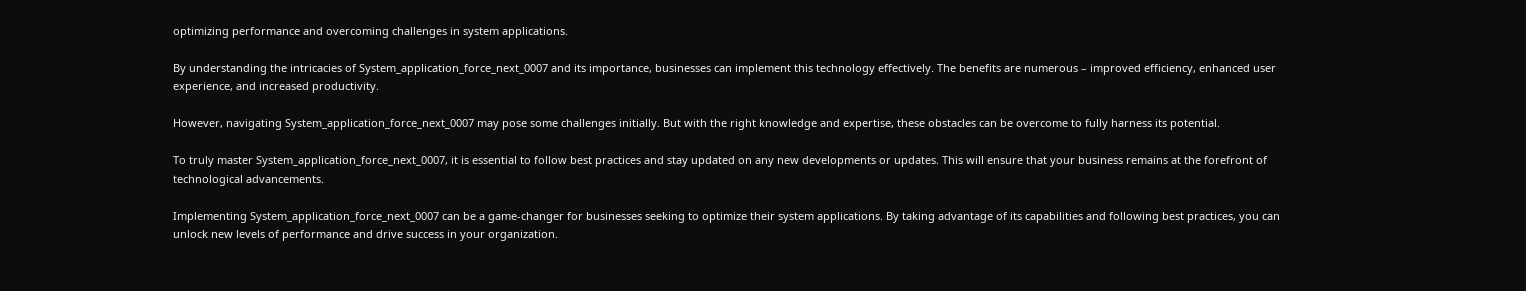optimizing performance and overcoming challenges in system applications.

By understanding the intricacies of System_application_force_next_0007 and its importance, businesses can implement this technology effectively. The benefits are numerous – improved efficiency, enhanced user experience, and increased productivity.

However, navigating System_application_force_next_0007 may pose some challenges initially. But with the right knowledge and expertise, these obstacles can be overcome to fully harness its potential.

To truly master System_application_force_next_0007, it is essential to follow best practices and stay updated on any new developments or updates. This will ensure that your business remains at the forefront of technological advancements.

Implementing System_application_force_next_0007 can be a game-changer for businesses seeking to optimize their system applications. By taking advantage of its capabilities and following best practices, you can unlock new levels of performance and drive success in your organization.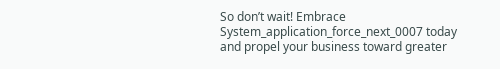So don’t wait! Embrace System_application_force_next_0007 today and propel your business toward greater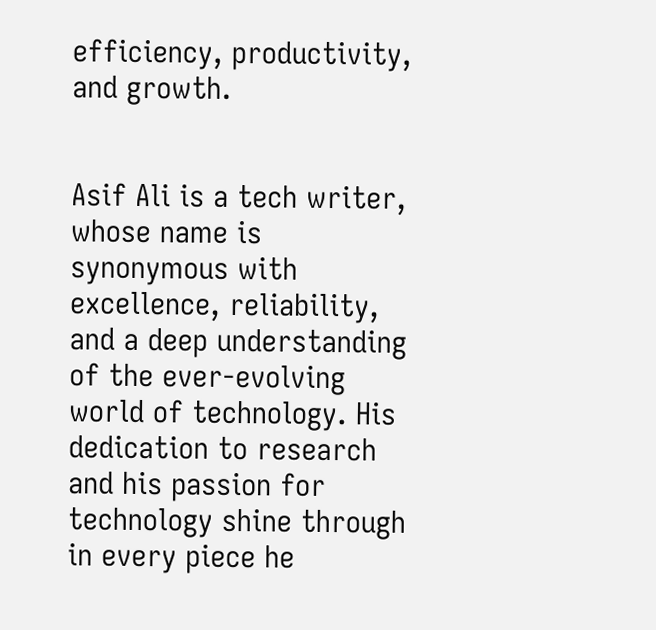efficiency, productivity, and growth.


Asif Ali is a tech writer, whose name is synonymous with excellence, reliability, and a deep understanding of the ever-evolving world of technology. His dedication to research and his passion for technology shine through in every piece he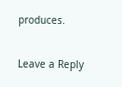produces.

Leave a Reply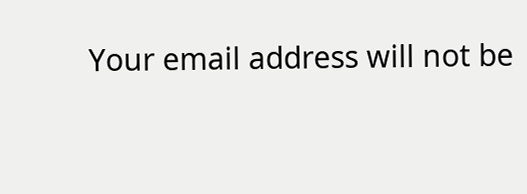Your email address will not be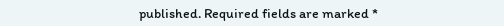published. Required fields are marked *